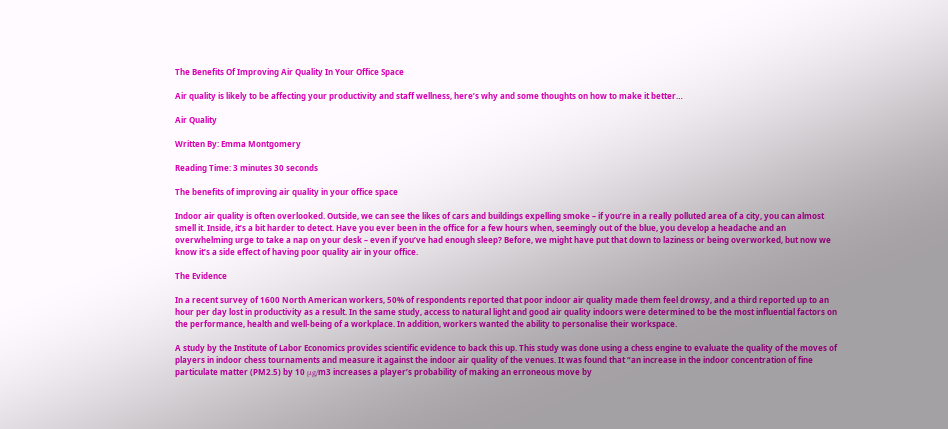The Benefits Of Improving Air Quality In Your Office Space

Air quality is likely to be affecting your productivity and staff wellness, here’s why and some thoughts on how to make it better…

Air Quality

Written By: Emma Montgomery

Reading Time: 3 minutes 30 seconds

The benefits of improving air quality in your office space

Indoor air quality is often overlooked. Outside, we can see the likes of cars and buildings expelling smoke – if you’re in a really polluted area of a city, you can almost smell it. Inside, it’s a bit harder to detect. Have you ever been in the office for a few hours when, seemingly out of the blue, you develop a headache and an overwhelming urge to take a nap on your desk – even if you’ve had enough sleep? Before, we might have put that down to laziness or being overworked, but now we know it’s a side effect of having poor quality air in your office.

The Evidence

In a recent survey of 1600 North American workers, 50% of respondents reported that poor indoor air quality made them feel drowsy, and a third reported up to an hour per day lost in productivity as a result. In the same study, access to natural light and good air quality indoors were determined to be the most influential factors on the performance, health and well-being of a workplace. In addition, workers wanted the ability to personalise their workspace.

A study by the Institute of Labor Economics provides scientific evidence to back this up. This study was done using a chess engine to evaluate the quality of the moves of players in indoor chess tournaments and measure it against the indoor air quality of the venues. It was found that “an increase in the indoor concentration of fine particulate matter (PM2.5) by 10 μg/m3 increases a player’s probability of making an erroneous move by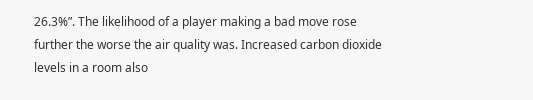26.3%”. The likelihood of a player making a bad move rose further the worse the air quality was. Increased carbon dioxide levels in a room also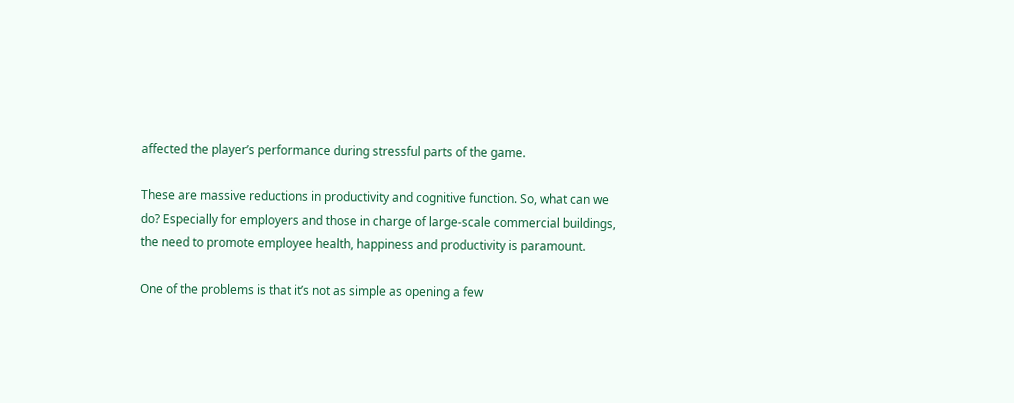affected the player’s performance during stressful parts of the game.

These are massive reductions in productivity and cognitive function. So, what can we do? Especially for employers and those in charge of large-scale commercial buildings, the need to promote employee health, happiness and productivity is paramount.

One of the problems is that it’s not as simple as opening a few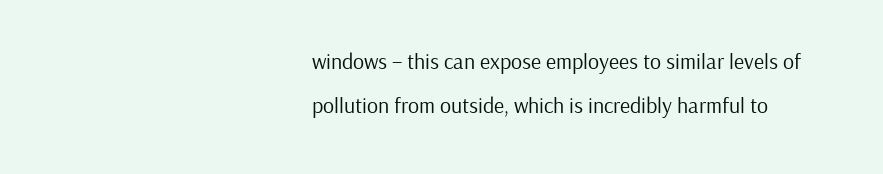windows – this can expose employees to similar levels of pollution from outside, which is incredibly harmful to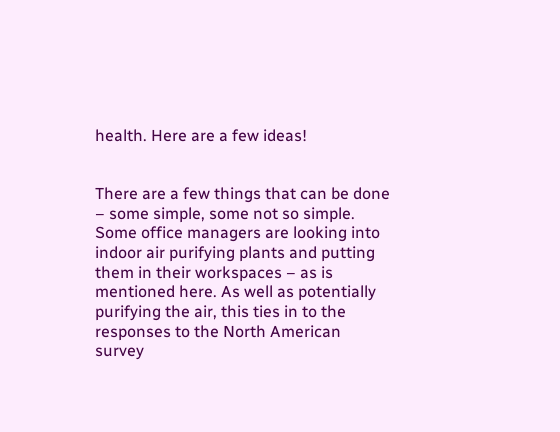health. Here are a few ideas!


There are a few things that can be done – some simple, some not so simple. Some office managers are looking into indoor air purifying plants and putting them in their workspaces – as is mentioned here. As well as potentially purifying the air, this ties in to the responses to the North American survey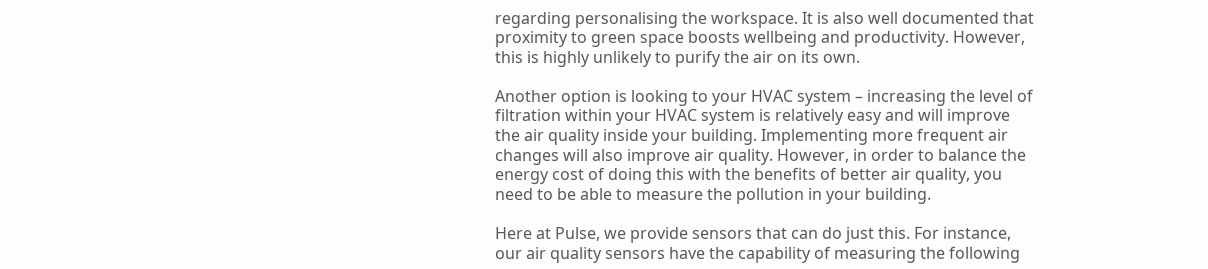regarding personalising the workspace. It is also well documented that proximity to green space boosts wellbeing and productivity. However, this is highly unlikely to purify the air on its own.

Another option is looking to your HVAC system – increasing the level of filtration within your HVAC system is relatively easy and will improve the air quality inside your building. Implementing more frequent air changes will also improve air quality. However, in order to balance the energy cost of doing this with the benefits of better air quality, you need to be able to measure the pollution in your building.

Here at Pulse, we provide sensors that can do just this. For instance, our air quality sensors have the capability of measuring the following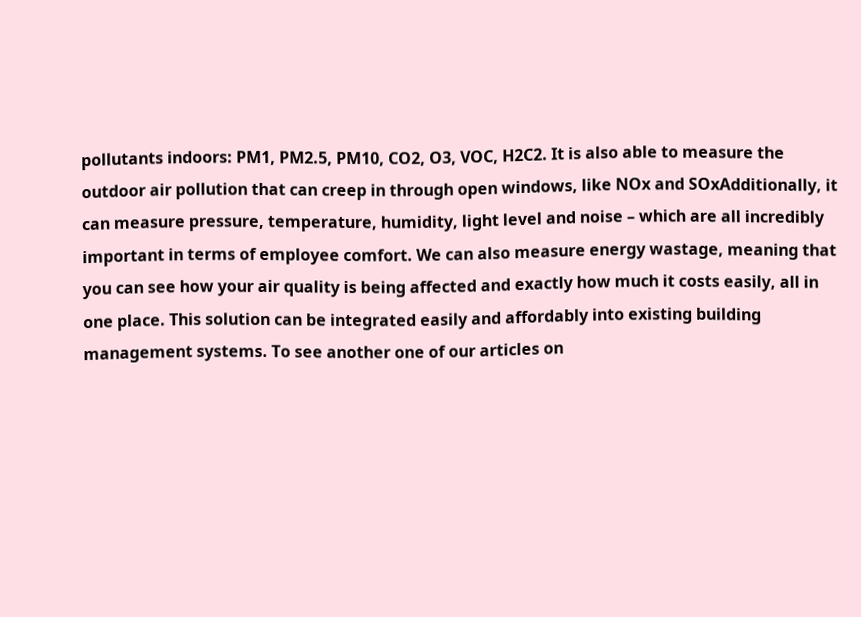pollutants indoors: PM1, PM2.5, PM10, CO2, O3, VOC, H2C2. It is also able to measure the outdoor air pollution that can creep in through open windows, like NOx and SOxAdditionally, it can measure pressure, temperature, humidity, light level and noise – which are all incredibly important in terms of employee comfort. We can also measure energy wastage, meaning that you can see how your air quality is being affected and exactly how much it costs easily, all in one place. This solution can be integrated easily and affordably into existing building management systems. To see another one of our articles on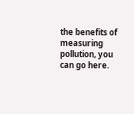the benefits of measuring pollution, you can go here.